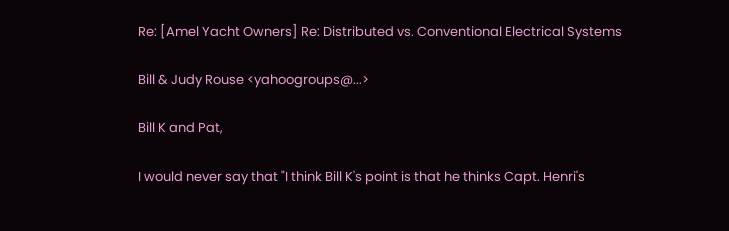Re: [Amel Yacht Owners] Re: Distributed vs. Conventional Electrical Systems

Bill & Judy Rouse <yahoogroups@...>

Bill K and Pat,

I would never say that "I think Bill K's point is that he thinks Capt. Henri's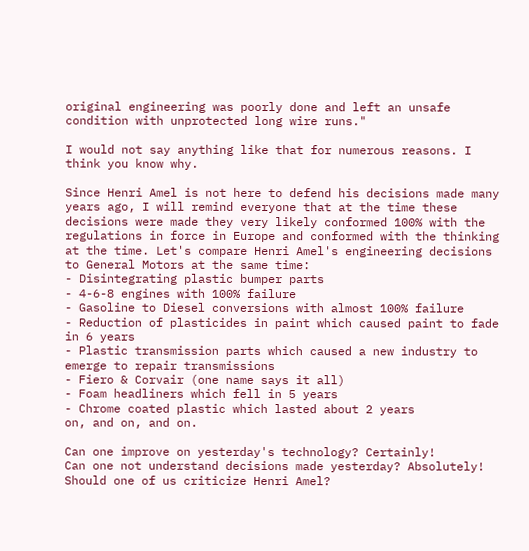original engineering was poorly done and left an unsafe condition with unprotected long wire runs."

I would not say anything like that for numerous reasons. I think you know why.

Since Henri Amel is not here to defend his decisions made many years ago, I will remind everyone that at the time these decisions were made they very likely conformed 100% with the regulations in force in Europe and conformed with the thinking at the time. Let's compare Henri Amel's engineering decisions to General Motors at the same time:
- Disintegrating plastic bumper parts
- 4-6-8 engines with 100% failure
- Gasoline to Diesel conversions with almost 100% failure
- Reduction of plasticides in paint which caused paint to fade in 6 years
- Plastic transmission parts which caused a new industry to emerge to repair transmissions
- Fiero & Corvair (one name says it all)
- Foam headliners which fell in 5 years
- Chrome coated plastic which lasted about 2 years
on, and on, and on.

Can one improve on yesterday's technology? Certainly!
Can one not understand decisions made yesterday? Absolutely!
Should one of us criticize Henri Amel?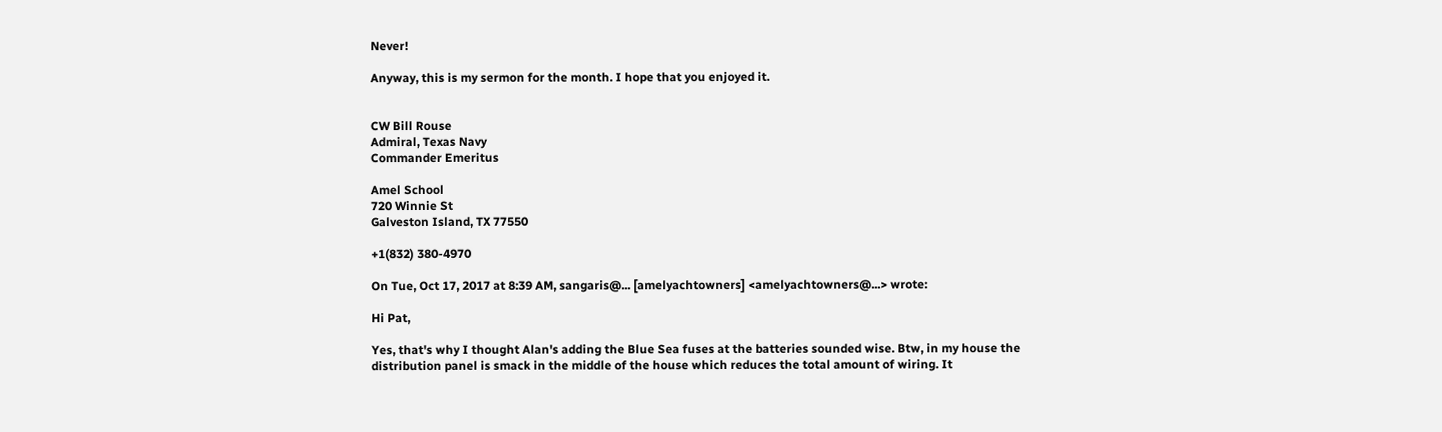Never!

Anyway, this is my sermon for the month. I hope that you enjoyed it.


CW Bill Rouse
Admiral, Texas Navy
Commander Emeritus

Amel School
720 Winnie St
Galveston Island, TX 77550

+1(832) 380-4970

On Tue, Oct 17, 2017 at 8:39 AM, sangaris@... [amelyachtowners] <amelyachtowners@...> wrote:

Hi Pat,

Yes, that's why I thought Alan's adding the Blue Sea fuses at the batteries sounded wise. Btw, in my house the distribution panel is smack in the middle of the house which reduces the total amount of wiring. It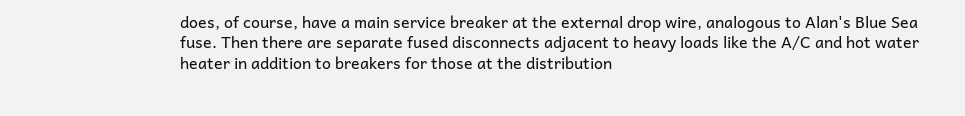does, of course, have a main service breaker at the external drop wire, analogous to Alan's Blue Sea fuse. Then there are separate fused disconnects adjacent to heavy loads like the A/C and hot water heater in addition to breakers for those at the distribution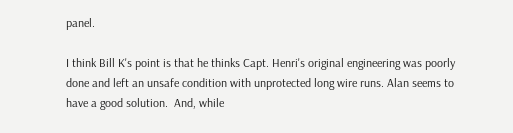panel.

I think Bill K's point is that he thinks Capt. Henri's original engineering was poorly done and left an unsafe condition with unprotected long wire runs. Alan seems to have a good solution.  And, while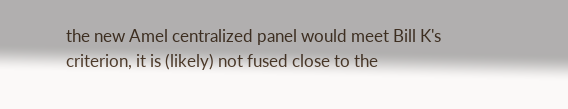the new Amel centralized panel would meet Bill K's criterion, it is (likely) not fused close to the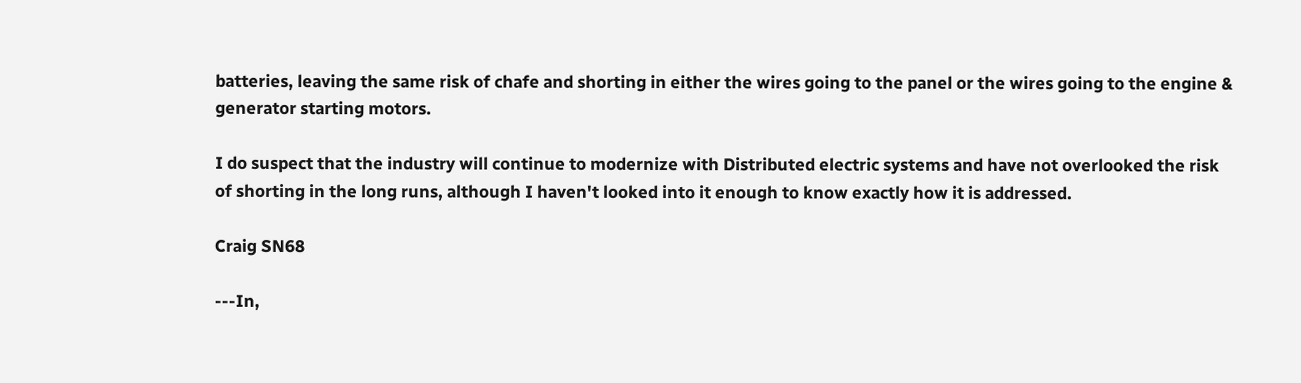batteries, leaving the same risk of chafe and shorting in either the wires going to the panel or the wires going to the engine & generator starting motors.

I do suspect that the industry will continue to modernize with Distributed electric systems and have not overlooked the risk of shorting in the long runs, although I haven't looked into it enough to know exactly how it is addressed.

Craig SN68

---In,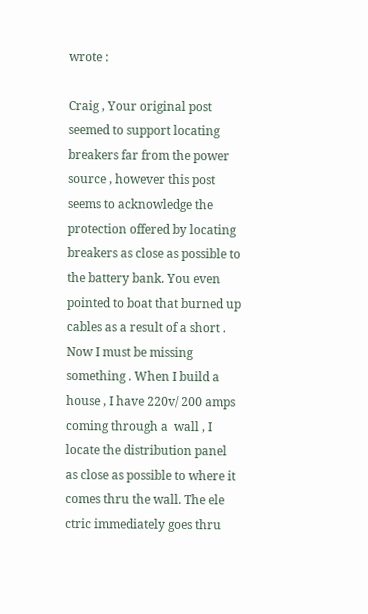wrote :

Craig , Your original post seemed to support locating breakers far from the power source , however this post seems to acknowledge the protection offered by locating breakers as close as possible to the battery bank. You even pointed to boat that burned up cables as a result of a short . Now I must be missing something . When I build a house , I have 220v/ 200 amps coming through a  wall , I locate the distribution panel as close as possible to where it comes thru the wall. The ele ctric immediately goes thru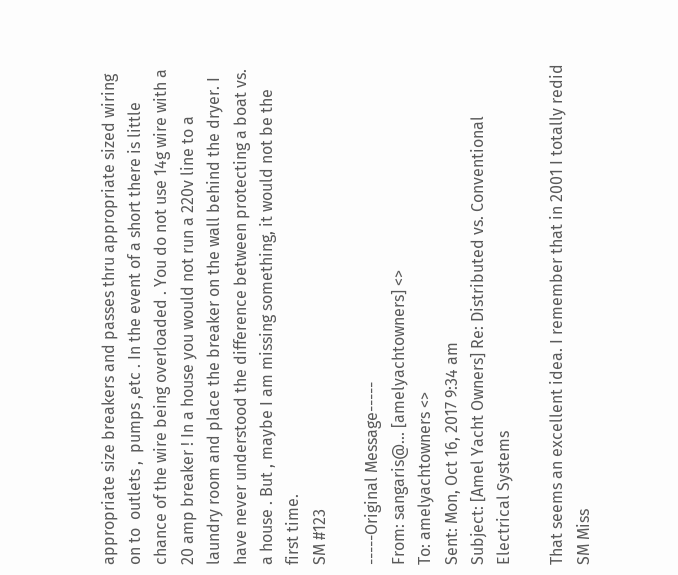appropriate size breakers and passes thru appropriate sized wiring on to  outlets ,  pumps ,etc . In the event of a short there is little chance of the wire being overloaded . You do not use 14g wire with a 20 amp breaker ! In a house you would not run a 220v line to a laundry room and place the breaker on the wall behind the dryer. I have never understood the difference between protecting a boat vs. a house . But , maybe I am missing something, it would not be the first time.
SM #123

-----Original Message-----
From: sangaris@... [amelyachtowners] <>
To: amelyachtowners <>
Sent: Mon, Oct 16, 2017 9:34 am
Subject: [Amel Yacht Owners] Re: Distributed vs. Conventional Electrical Systems

That seems an excellent idea. I remember that in 2001 I totally redid SM Miss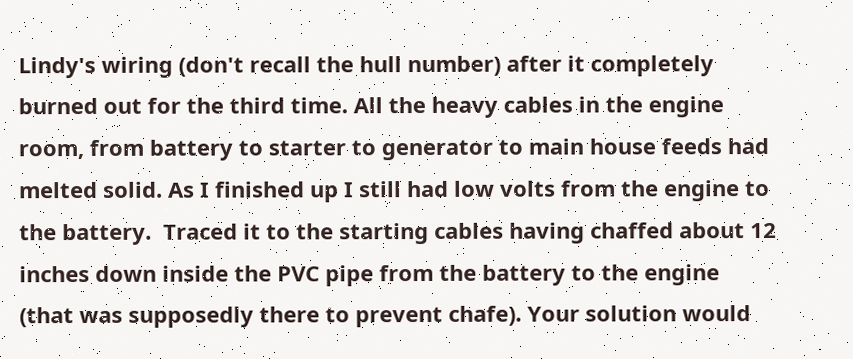Lindy's wiring (don't recall the hull number) after it completely burned out for the third time. All the heavy cables in the engine room, from battery to starter to generator to main house feeds had melted solid. As I finished up I still had low volts from the engine to the battery.  Traced it to the starting cables having chaffed about 12 inches down inside the PVC pipe from the battery to the engine (that was supposedly there to prevent chafe). Your solution would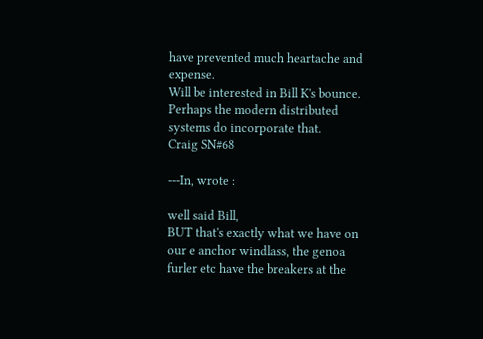have prevented much heartache and expense.
Will be interested in Bill K's bounce. Perhaps the modern distributed systems do incorporate that.
Craig SN#68

---In, wrote :

well said Bill,
BUT that's exactly what we have on our e anchor windlass, the genoa furler etc have the breakers at the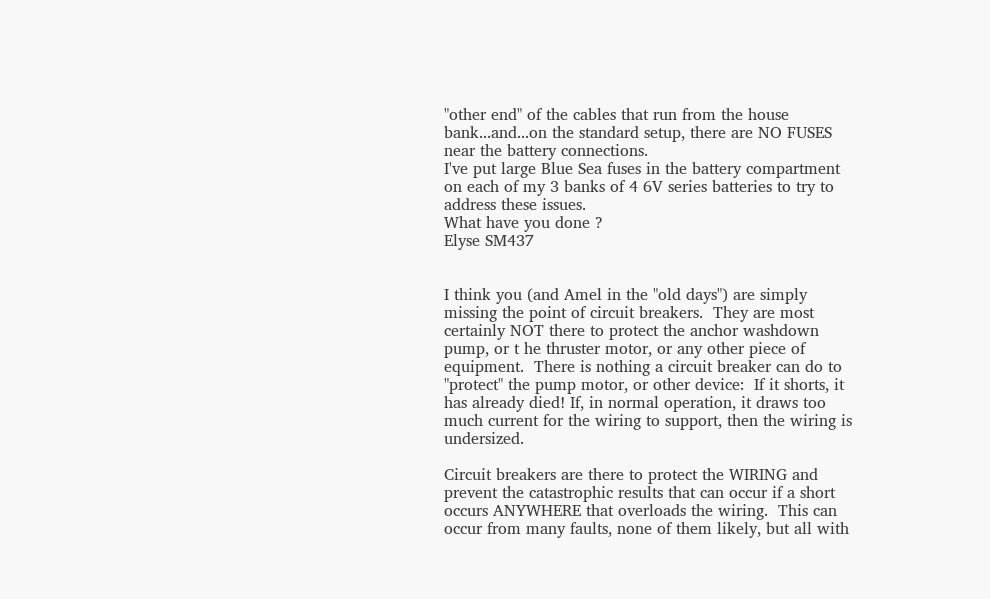"other end" of the cables that run from the house bank...and...on the standard setup, there are NO FUSES near the battery connections.
I've put large Blue Sea fuses in the battery compartment on each of my 3 banks of 4 6V series batteries to try to address these issues.
What have you done ?
Elyse SM437


I think you (and Amel in the "old days") are simply missing the point of circuit breakers.  They are most certainly NOT there to protect the anchor washdown pump, or t he thruster motor, or any other piece of equipment.  There is nothing a circuit breaker can do to "protect" the pump motor, or other device:  If it shorts, it has already died! If, in normal operation, it draws too much current for the wiring to support, then the wiring is undersized.

Circuit breakers are there to protect the WIRING and prevent the catastrophic results that can occur if a short occurs ANYWHERE that overloads the wiring.  This can occur from many faults, none of them likely, but all with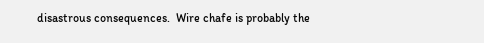disastrous consequences.  Wire chafe is probably the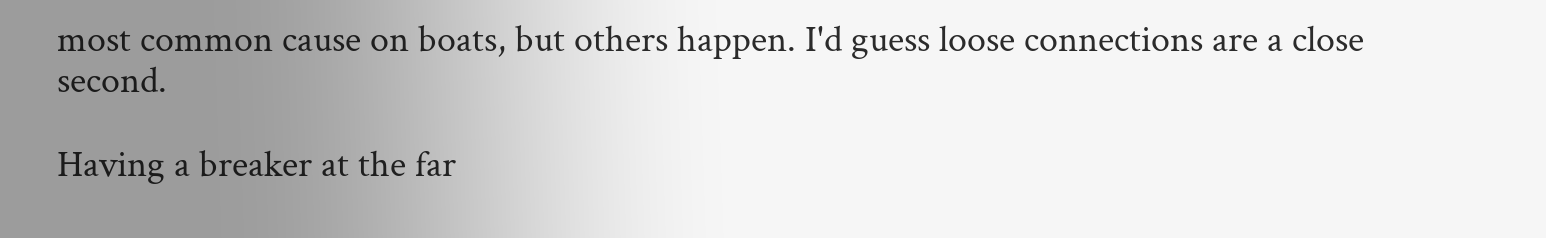most common cause on boats, but others happen. I'd guess loose connections are a close second.

Having a breaker at the far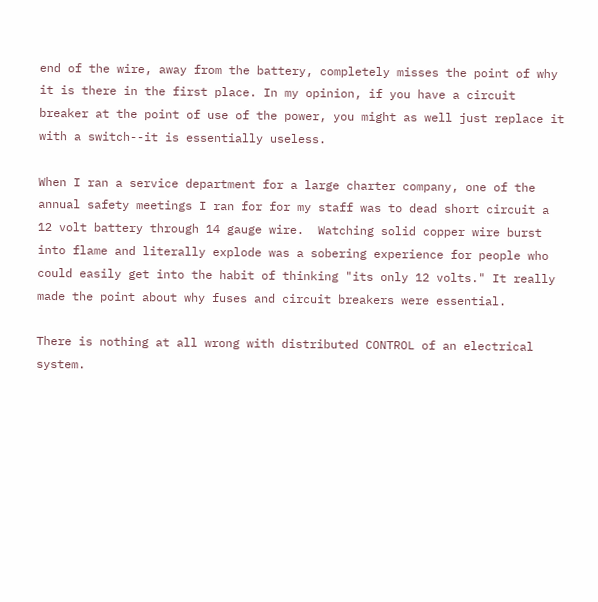end of the wire, away from the battery, completely misses the point of why it is there in the first place. In my opinion, if you have a circuit breaker at the point of use of the power, you might as well just replace it with a switch--it is essentially useless.

When I ran a service department for a large charter company, one of the annual safety meetings I ran for for my staff was to dead short circuit a 12 volt battery through 14 gauge wire.  Watching solid copper wire burst into flame and literally explode was a sobering experience for people who could easily get into the habit of thinking "its only 12 volts." It really made the point about why fuses and circuit breakers were essential.

There is nothing at all wrong with distributed CONTROL of an electrical system.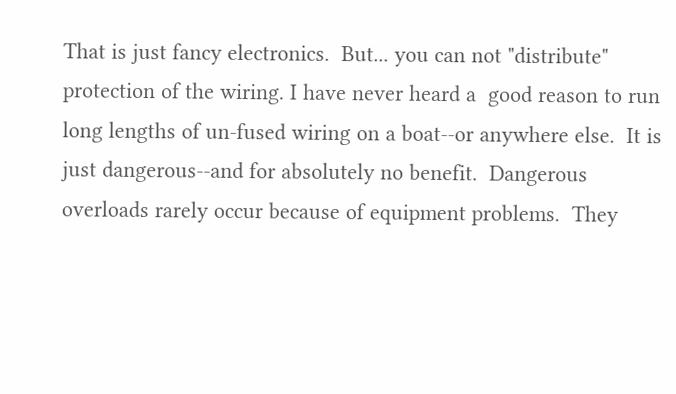That is just fancy electronics.  But... you can not "distribute" protection of the wiring. I have never heard a  good reason to run long lengths of un-fused wiring on a boat--or anywhere else.  It is just dangerous--and for absolutely no benefit.  Dangerous overloads rarely occur because of equipment problems.  They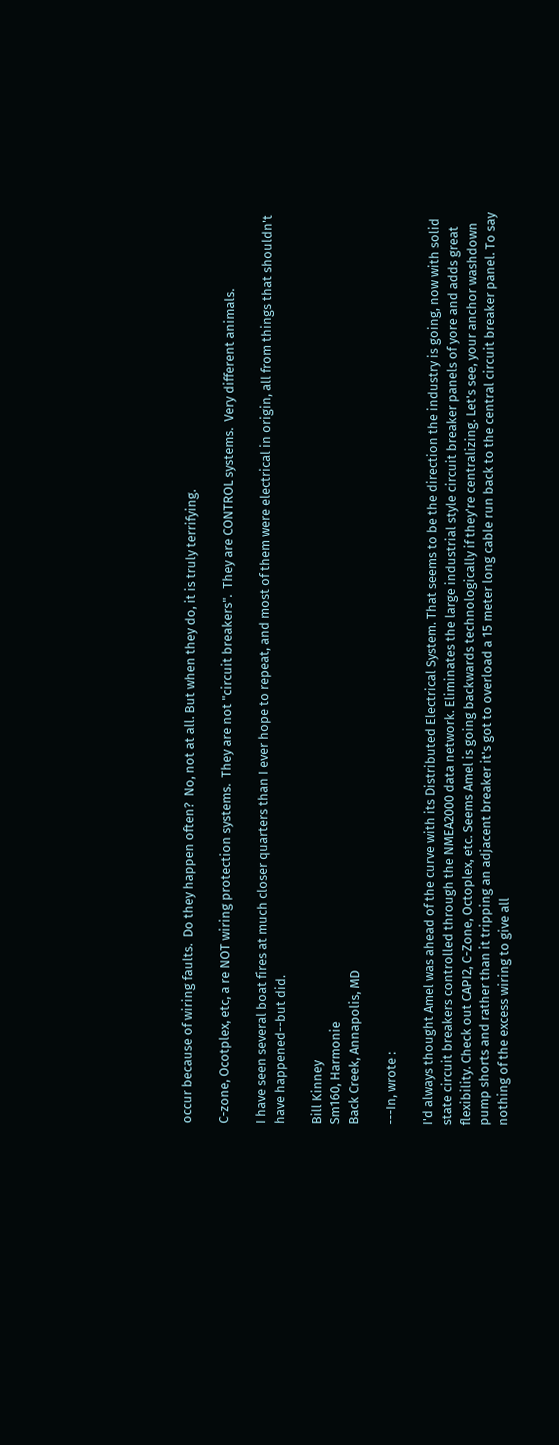occur because of wiring faults.  Do they happen often?  No, not at all. But when they do, it is truly terrifying.

C-zone, Ocotplex, etc, a re NOT wiring protection systems.  They are not "circuit breakers".  They are CONTROL systems.  Very different animals.

I have seen several boat fires at much closer quarters than I ever hope to repeat, and most of them were electrical in origin, all from things that shouldn't have happened--but did.

Bill Kinney
Sm160, Harmonie
Back Creek, Annapolis, MD

---In, wrote :

I'd always thought Amel was ahead of the curve with its Distributed Electrical System. That seems to be the direction the industry is going, now with solid state circuit breakers controlled through the NMEA2000 data network. Eliminates the large industrial style circuit breaker panels of yore and adds great flexibility. Check out CAPI2, C-Zone, Octoplex, etc. Seems Amel is going backwards technologically if they're centralizing. Let's see, your anchor washdown pump shorts and rather than it tripping an adjacent breaker it's got to overload a 15 meter long cable run back to the central circuit breaker panel. To say nothing of the excess wiring to give all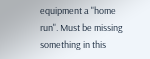equipment a "home run". Must be missing something in this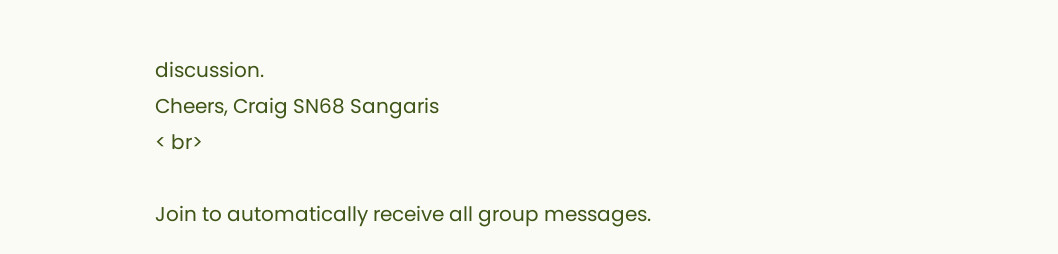discussion.
Cheers, Craig SN68 Sangaris
< br>

Join to automatically receive all group messages.